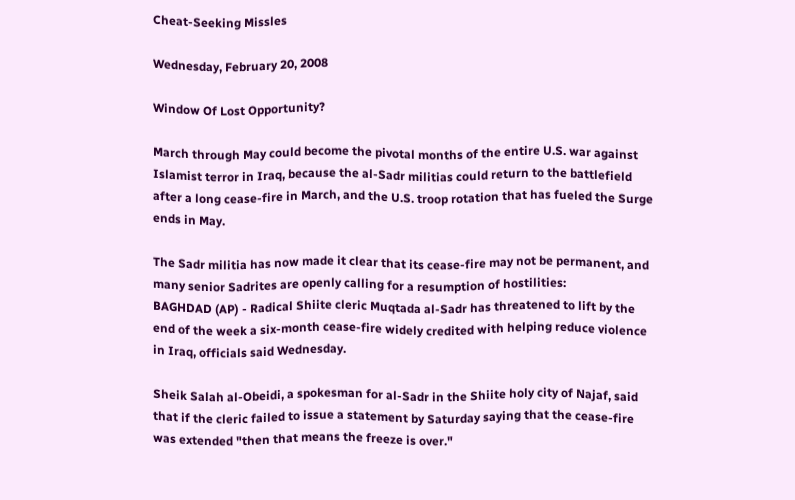Cheat-Seeking Missles

Wednesday, February 20, 2008

Window Of Lost Opportunity?

March through May could become the pivotal months of the entire U.S. war against Islamist terror in Iraq, because the al-Sadr militias could return to the battlefield after a long cease-fire in March, and the U.S. troop rotation that has fueled the Surge ends in May.

The Sadr militia has now made it clear that its cease-fire may not be permanent, and many senior Sadrites are openly calling for a resumption of hostilities:
BAGHDAD (AP) - Radical Shiite cleric Muqtada al-Sadr has threatened to lift by the end of the week a six-month cease-fire widely credited with helping reduce violence in Iraq, officials said Wednesday.

Sheik Salah al-Obeidi, a spokesman for al-Sadr in the Shiite holy city of Najaf, said that if the cleric failed to issue a statement by Saturday saying that the cease-fire was extended "then that means the freeze is over."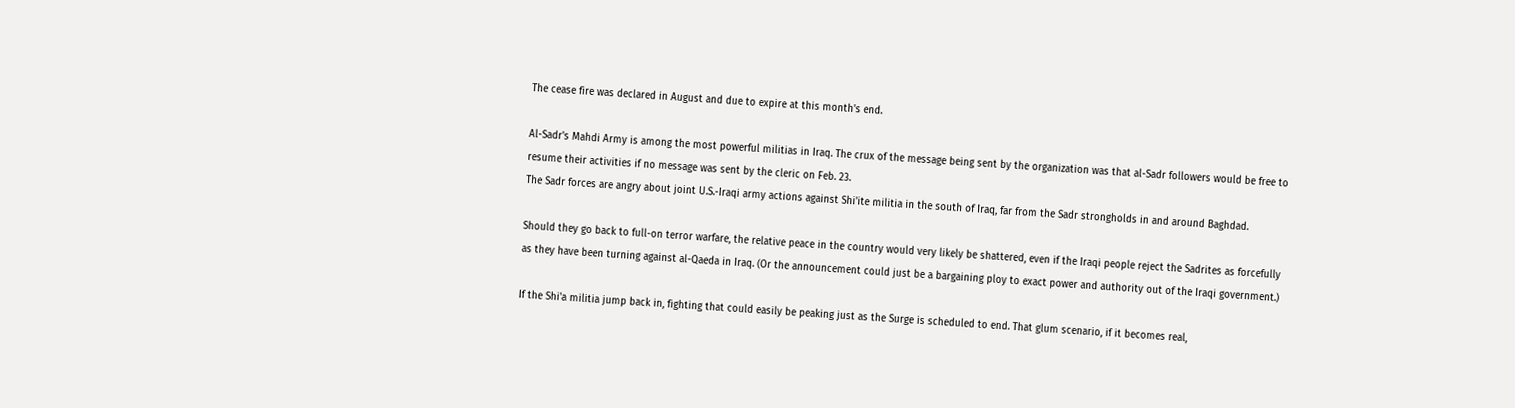The cease fire was declared in August and due to expire at this month's end.

Al-Sadr's Mahdi Army is among the most powerful militias in Iraq. The crux of the message being sent by the organization was that al-Sadr followers would be free to resume their activities if no message was sent by the cleric on Feb. 23.
The Sadr forces are angry about joint U.S.-Iraqi army actions against Shi'ite militia in the south of Iraq, far from the Sadr strongholds in and around Baghdad.

Should they go back to full-on terror warfare, the relative peace in the country would very likely be shattered, even if the Iraqi people reject the Sadrites as forcefully as they have been turning against al-Qaeda in Iraq. (Or the announcement could just be a bargaining ploy to exact power and authority out of the Iraqi government.)

If the Shi'a militia jump back in, fighting that could easily be peaking just as the Surge is scheduled to end. That glum scenario, if it becomes real,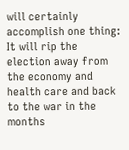will certainly accomplish one thing: It will rip the election away from the economy and health care and back to the war in the months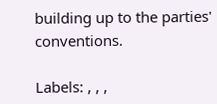building up to the parties' conventions.

Labels: , , ,